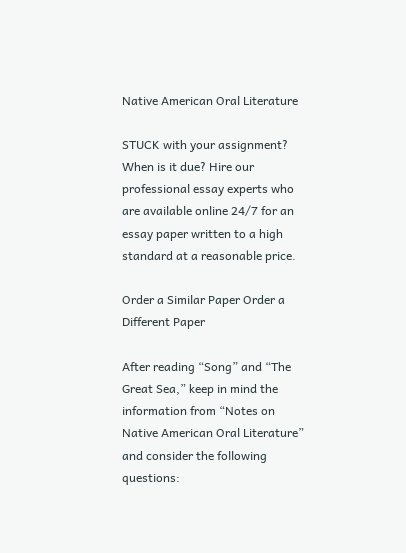Native American Oral Literature

STUCK with your assignment? When is it due? Hire our professional essay experts who are available online 24/7 for an essay paper written to a high standard at a reasonable price.

Order a Similar Paper Order a Different Paper

After reading “Song” and “The Great Sea,” keep in mind the information from “Notes on Native American Oral Literature” and consider the following questions: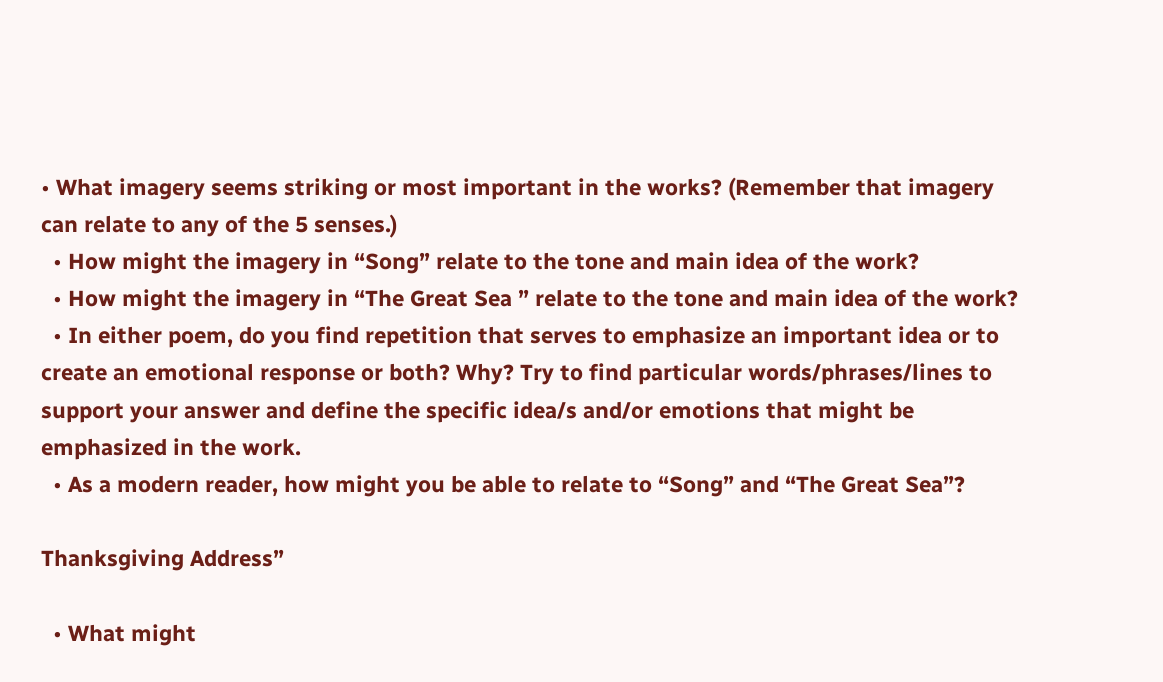• What imagery seems striking or most important in the works? (Remember that imagery can relate to any of the 5 senses.)
  • How might the imagery in “Song” relate to the tone and main idea of the work?
  • How might the imagery in “The Great Sea ” relate to the tone and main idea of the work?
  • In either poem, do you find repetition that serves to emphasize an important idea or to create an emotional response or both? Why? Try to find particular words/phrases/lines to support your answer and define the specific idea/s and/or emotions that might be emphasized in the work.
  • As a modern reader, how might you be able to relate to “Song” and “The Great Sea”?

Thanksgiving Address”

  • What might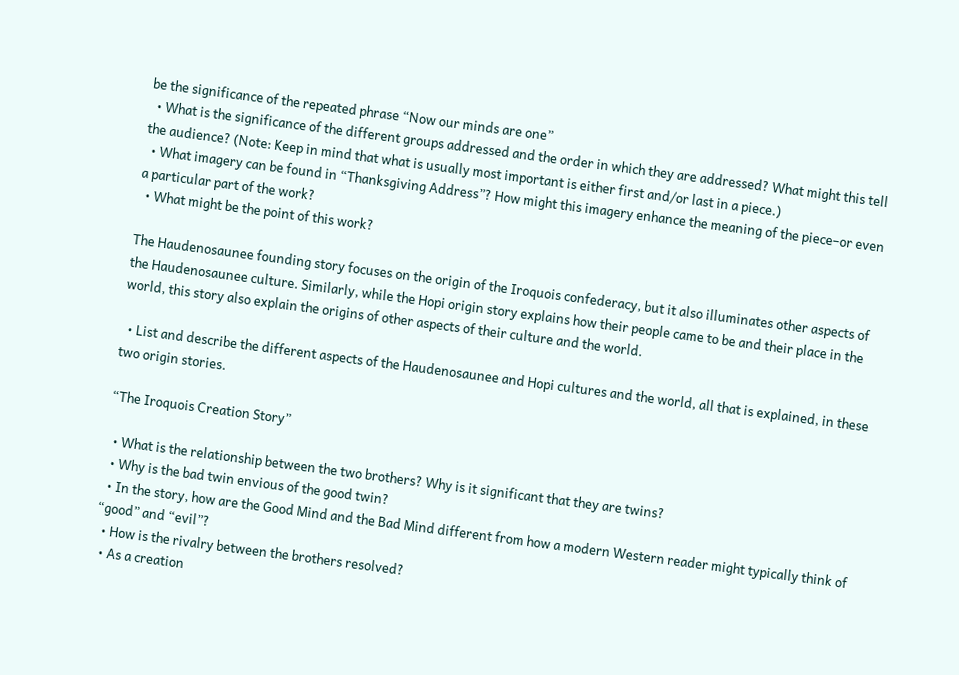be the significance of the repeated phrase “Now our minds are one”
  • What is the significance of the different groups addressed and the order in which they are addressed? What might this tell the audience? (Note: Keep in mind that what is usually most important is either first and/or last in a piece.)
  • What imagery can be found in “Thanksgiving Address”? How might this imagery enhance the meaning of the piece–or even a particular part of the work?
  • What might be the point of this work?

The Haudenosaunee founding story focuses on the origin of the Iroquois confederacy, but it also illuminates other aspects of the Haudenosaunee culture. Similarly, while the Hopi origin story explains how their people came to be and their place in the world, this story also explain the origins of other aspects of their culture and the world.

  • List and describe the different aspects of the Haudenosaunee and Hopi cultures and the world, all that is explained, in these two origin stories.

“The Iroquois Creation Story”

  • What is the relationship between the two brothers? Why is it significant that they are twins?
  • Why is the bad twin envious of the good twin?
  • In the story, how are the Good Mind and the Bad Mind different from how a modern Western reader might typically think of “good” and “evil”?
  • How is the rivalry between the brothers resolved?
  • As a creation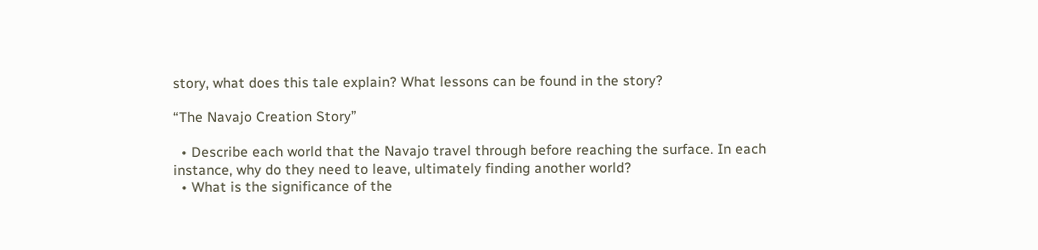story, what does this tale explain? What lessons can be found in the story?

“The Navajo Creation Story”

  • Describe each world that the Navajo travel through before reaching the surface. In each instance, why do they need to leave, ultimately finding another world?
  • What is the significance of the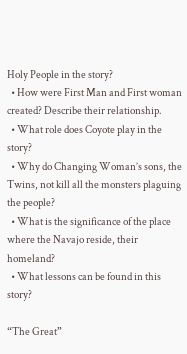Holy People in the story?
  • How were First Man and First woman created? Describe their relationship.
  • What role does Coyote play in the story?
  • Why do Changing Woman’s sons, the Twins, not kill all the monsters plaguing the people?
  • What is the significance of the place where the Navajo reside, their homeland?
  • What lessons can be found in this story?

“The Great”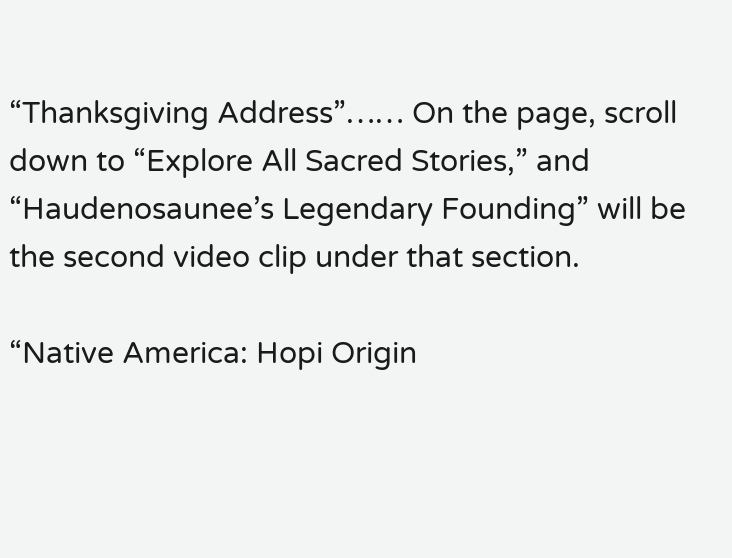“Thanksgiving Address”…… On the page, scroll down to “Explore All Sacred Stories,” and “Haudenosaunee’s Legendary Founding” will be the second video clip under that section.

“Native America: Hopi Origin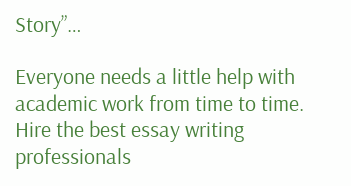Story”…

Everyone needs a little help with academic work from time to time. Hire the best essay writing professionals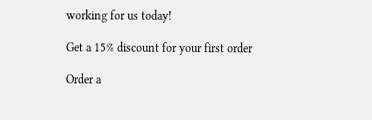working for us today!

Get a 15% discount for your first order

Order a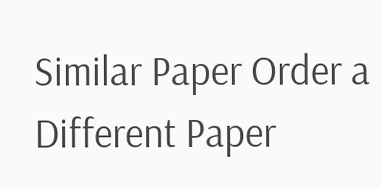Similar Paper Order a Different Paper